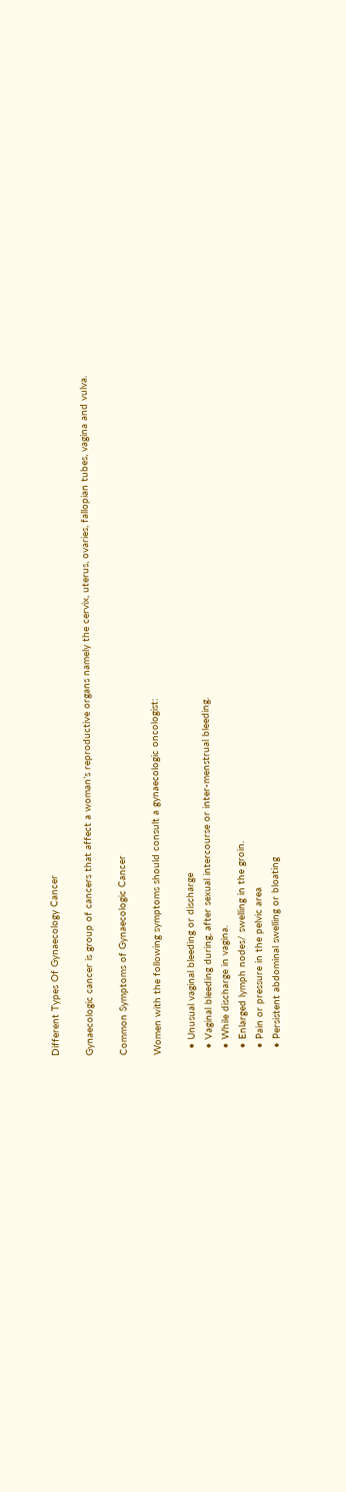Different Types Of Gynaecology Cancer

Gynaecologic cancer is group of cancers that affect a woman’s reproductive organs namely the cervix, uterus, ovaries, fallopian tubes, vagina and vulva.

Common Symptoms of Gynaecologic Cancer

Women with the following symptoms should consult a gynaecologic oncologist:

  • Unusual vaginal bleeding or discharge
  • Vaginal bleeding during, after sexual intercourse or inter-menstrual bleeding.
  • While discharge in vagina.
  • Enlarged lymph nodes/ swelling in the groin.
  • Pain or pressure in the pelvic area
  • Persistent abdominal swelling or bloating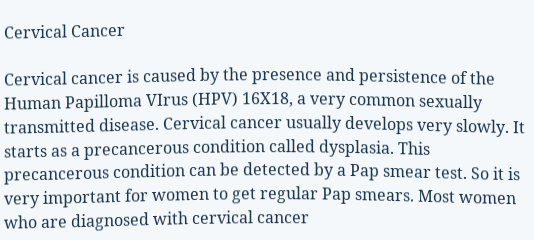Cervical Cancer

Cervical cancer is caused by the presence and persistence of the Human Papilloma VIrus (HPV) 16X18, a very common sexually transmitted disease. Cervical cancer usually develops very slowly. It starts as a precancerous condition called dysplasia. This precancerous condition can be detected by a Pap smear test. So it is very important for women to get regular Pap smears. Most women who are diagnosed with cervical cancer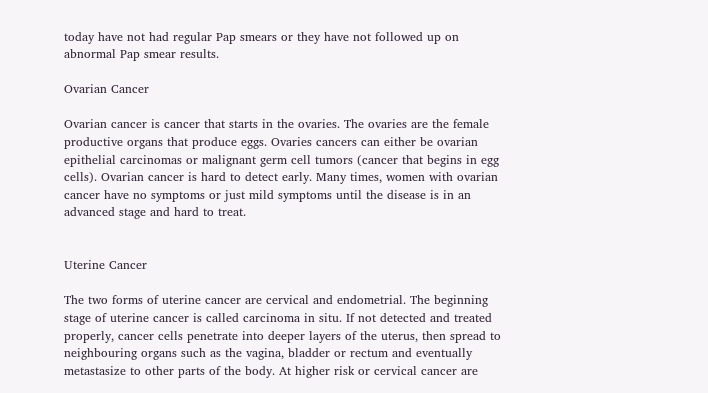today have not had regular Pap smears or they have not followed up on abnormal Pap smear results.

Ovarian Cancer

Ovarian cancer is cancer that starts in the ovaries. The ovaries are the female productive organs that produce eggs. Ovaries cancers can either be ovarian epithelial carcinomas or malignant germ cell tumors (cancer that begins in egg cells). Ovarian cancer is hard to detect early. Many times, women with ovarian cancer have no symptoms or just mild symptoms until the disease is in an advanced stage and hard to treat.


Uterine Cancer

The two forms of uterine cancer are cervical and endometrial. The beginning stage of uterine cancer is called carcinoma in situ. If not detected and treated properly, cancer cells penetrate into deeper layers of the uterus, then spread to neighbouring organs such as the vagina, bladder or rectum and eventually metastasize to other parts of the body. At higher risk or cervical cancer are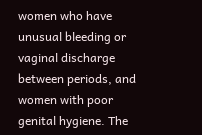women who have unusual bleeding or vaginal discharge between periods, and women with poor genital hygiene. The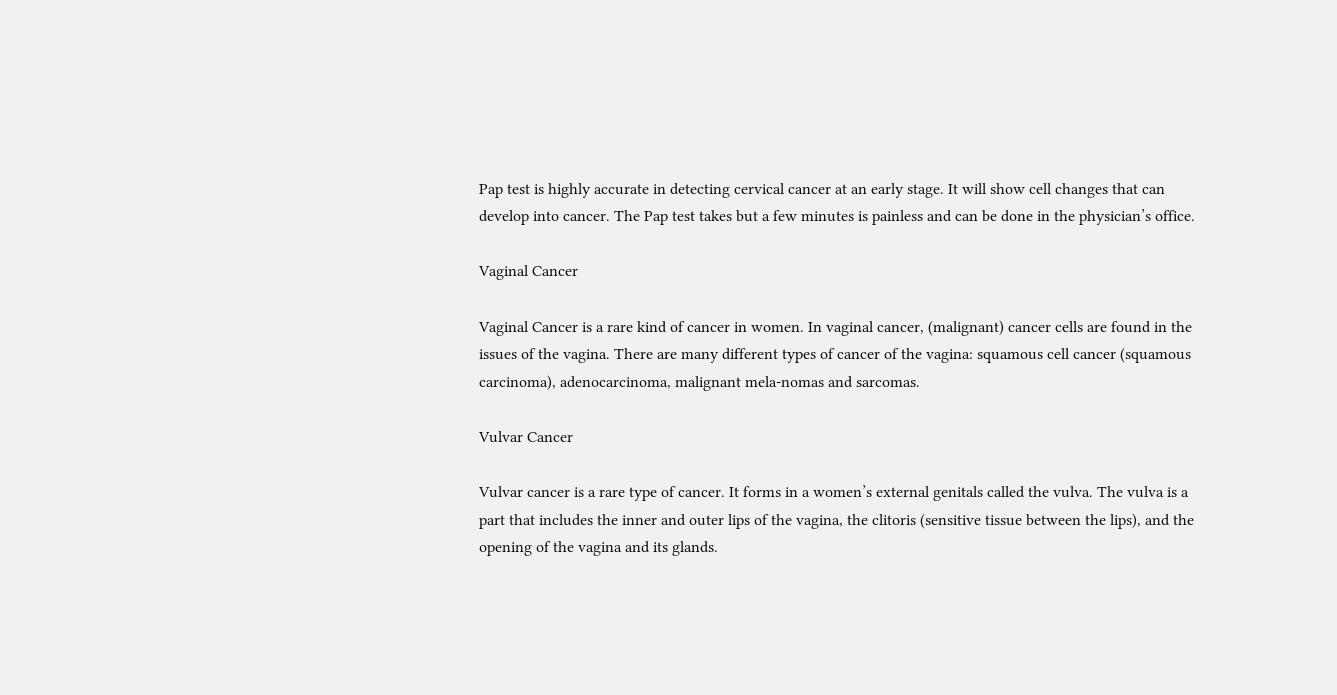Pap test is highly accurate in detecting cervical cancer at an early stage. It will show cell changes that can develop into cancer. The Pap test takes but a few minutes is painless and can be done in the physician’s office.

Vaginal Cancer

Vaginal Cancer is a rare kind of cancer in women. In vaginal cancer, (malignant) cancer cells are found in the issues of the vagina. There are many different types of cancer of the vagina: squamous cell cancer (squamous carcinoma), adenocarcinoma, malignant mela-nomas and sarcomas.

Vulvar Cancer

Vulvar cancer is a rare type of cancer. It forms in a women’s external genitals called the vulva. The vulva is a part that includes the inner and outer lips of the vagina, the clitoris (sensitive tissue between the lips), and the opening of the vagina and its glands.